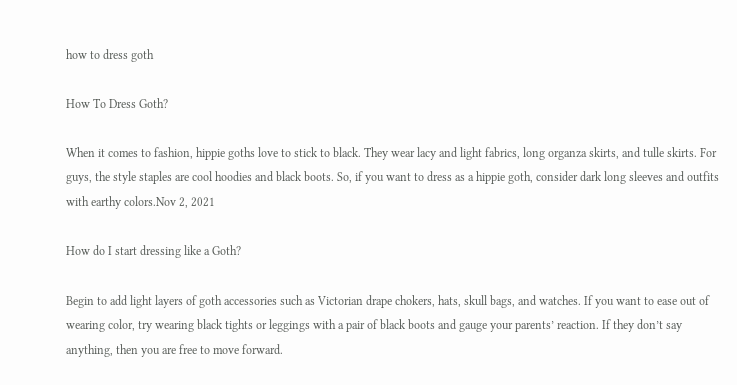how to dress goth

How To Dress Goth?

When it comes to fashion, hippie goths love to stick to black. They wear lacy and light fabrics, long organza skirts, and tulle skirts. For guys, the style staples are cool hoodies and black boots. So, if you want to dress as a hippie goth, consider dark long sleeves and outfits with earthy colors.Nov 2, 2021

How do I start dressing like a Goth?

Begin to add light layers of goth accessories such as Victorian drape chokers, hats, skull bags, and watches. If you want to ease out of wearing color, try wearing black tights or leggings with a pair of black boots and gauge your parents’ reaction. If they don’t say anything, then you are free to move forward.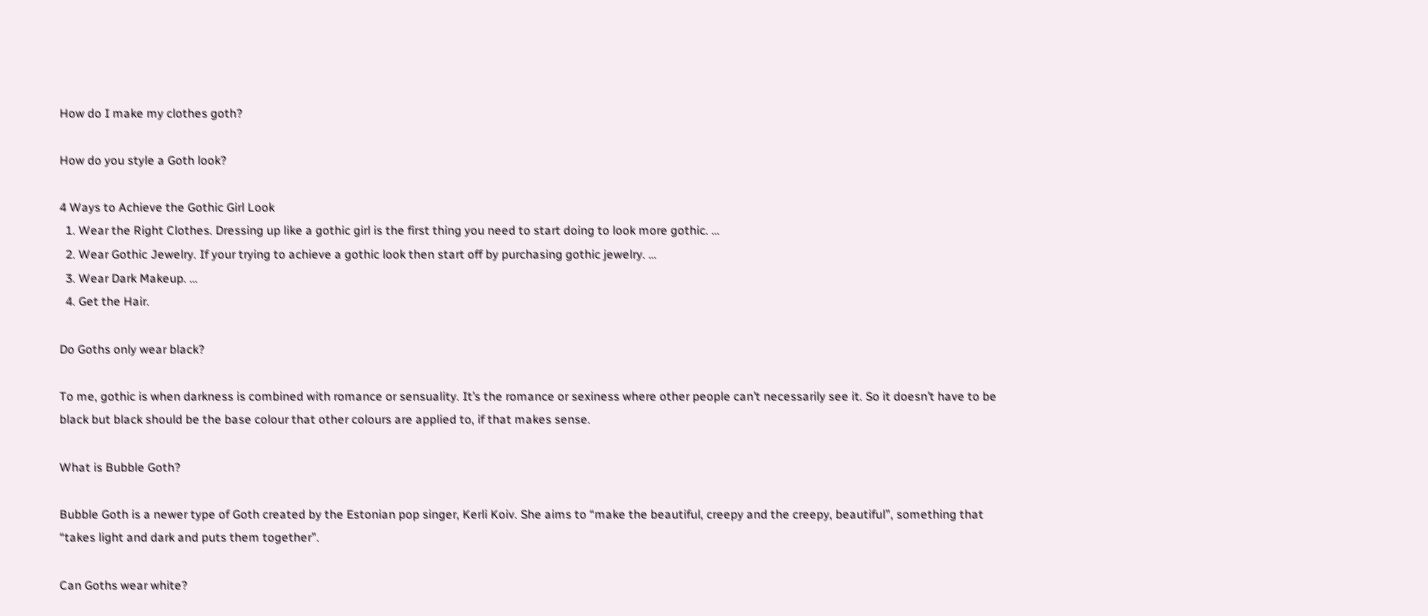How do I make my clothes goth?

How do you style a Goth look?

4 Ways to Achieve the Gothic Girl Look
  1. Wear the Right Clothes. Dressing up like a gothic girl is the first thing you need to start doing to look more gothic. …
  2. Wear Gothic Jewelry. If your trying to achieve a gothic look then start off by purchasing gothic jewelry. …
  3. Wear Dark Makeup. …
  4. Get the Hair.

Do Goths only wear black?

To me, gothic is when darkness is combined with romance or sensuality. It’s the romance or sexiness where other people can’t necessarily see it. So it doesn’t have to be black but black should be the base colour that other colours are applied to, if that makes sense.

What is Bubble Goth?

Bubble Goth is a newer type of Goth created by the Estonian pop singer, Kerli Koiv. She aims to “make the beautiful, creepy and the creepy, beautiful”, something that “takes light and dark and puts them together”.

Can Goths wear white?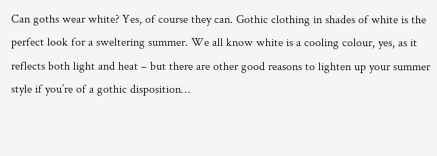Can goths wear white? Yes, of course they can. Gothic clothing in shades of white is the perfect look for a sweltering summer. We all know white is a cooling colour, yes, as it reflects both light and heat – but there are other good reasons to lighten up your summer style if you’re of a gothic disposition…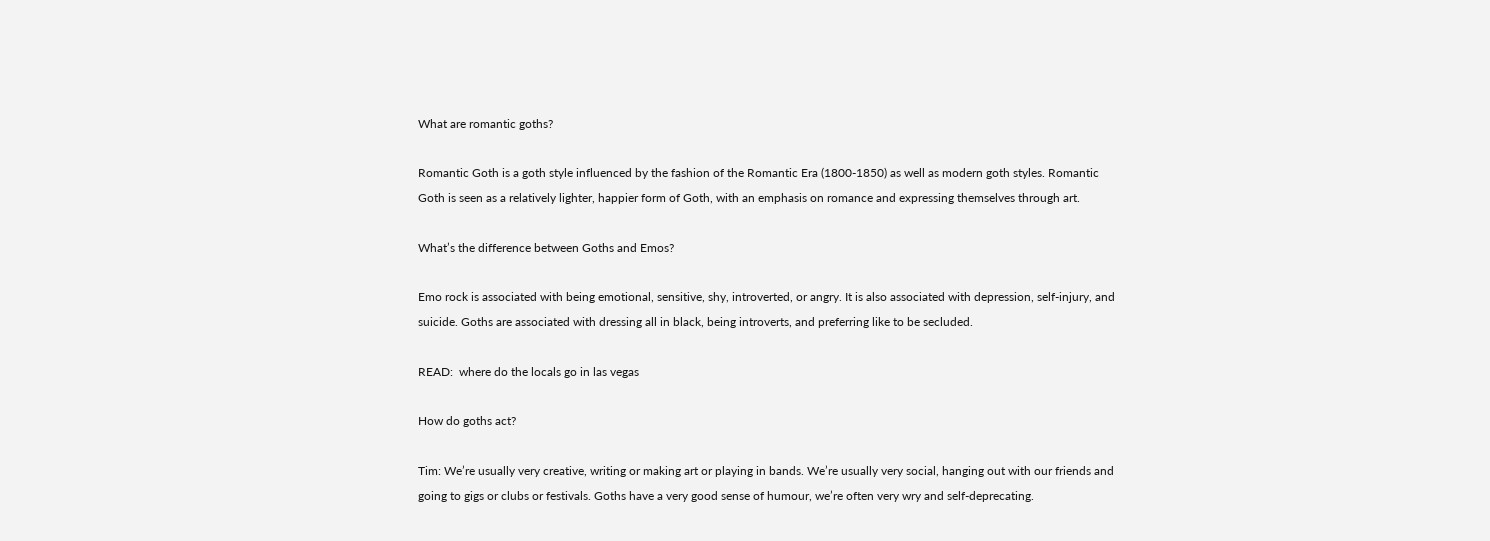What are romantic goths?

Romantic Goth is a goth style influenced by the fashion of the Romantic Era (1800-1850) as well as modern goth styles. Romantic Goth is seen as a relatively lighter, happier form of Goth, with an emphasis on romance and expressing themselves through art.

What’s the difference between Goths and Emos?

Emo rock is associated with being emotional, sensitive, shy, introverted, or angry. It is also associated with depression, self-injury, and suicide. Goths are associated with dressing all in black, being introverts, and preferring like to be secluded.

READ:  where do the locals go in las vegas

How do goths act?

Tim: We’re usually very creative, writing or making art or playing in bands. We’re usually very social, hanging out with our friends and going to gigs or clubs or festivals. Goths have a very good sense of humour, we’re often very wry and self-deprecating.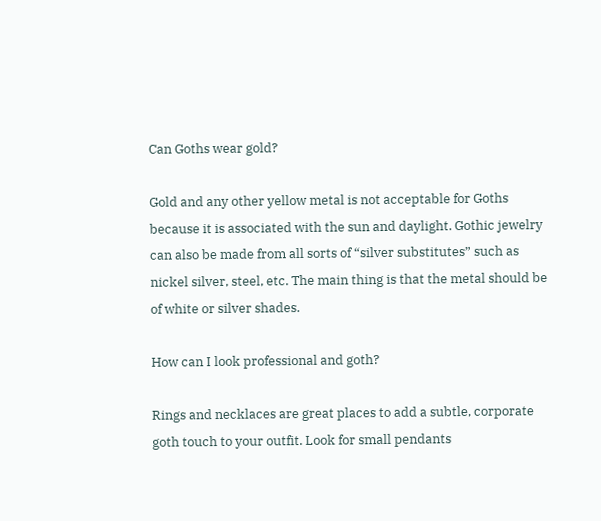Can Goths wear gold?

Gold and any other yellow metal is not acceptable for Goths because it is associated with the sun and daylight. Gothic jewelry can also be made from all sorts of “silver substitutes” such as nickel silver, steel, etc. The main thing is that the metal should be of white or silver shades.

How can I look professional and goth?

Rings and necklaces are great places to add a subtle, corporate goth touch to your outfit. Look for small pendants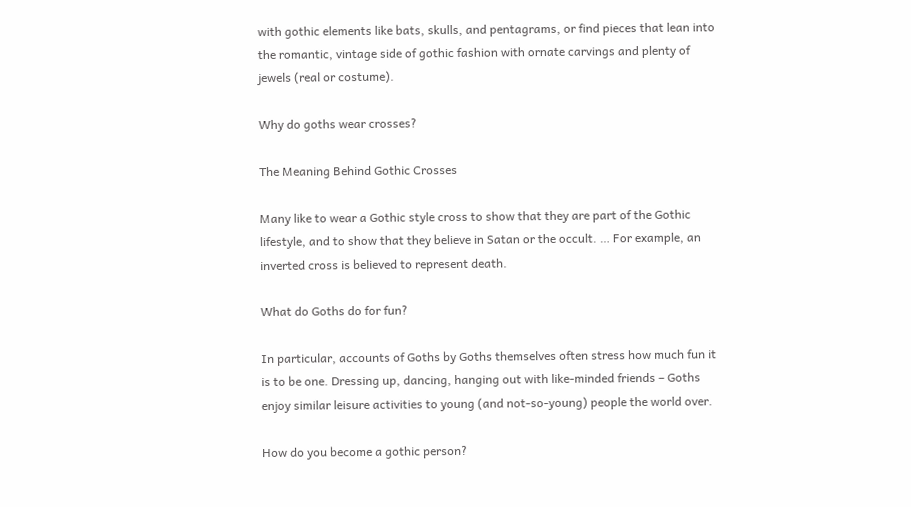with gothic elements like bats, skulls, and pentagrams, or find pieces that lean into the romantic, vintage side of gothic fashion with ornate carvings and plenty of jewels (real or costume).

Why do goths wear crosses?

The Meaning Behind Gothic Crosses

Many like to wear a Gothic style cross to show that they are part of the Gothic lifestyle, and to show that they believe in Satan or the occult. … For example, an inverted cross is believed to represent death.

What do Goths do for fun?

In particular, accounts of Goths by Goths themselves often stress how much fun it is to be one. Dressing up, dancing, hanging out with like-minded friends – Goths enjoy similar leisure activities to young (and not-so-young) people the world over.

How do you become a gothic person?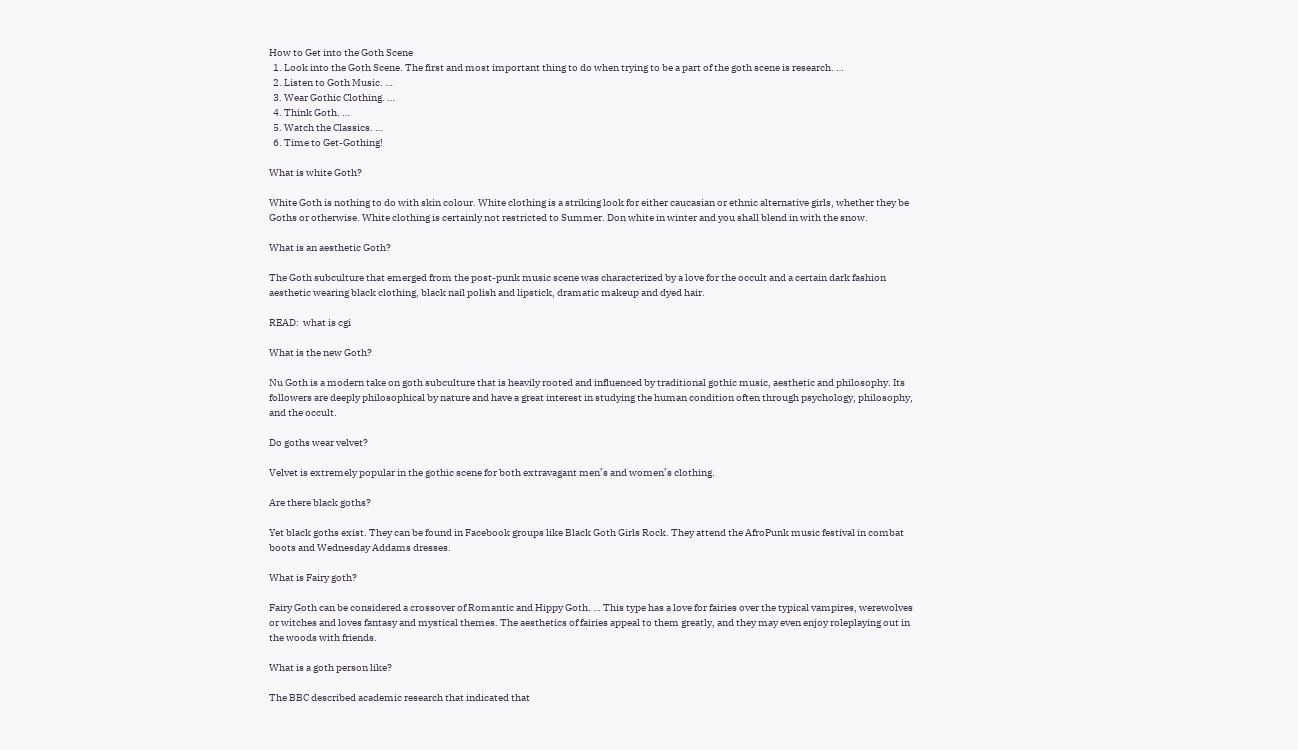How to Get into the Goth Scene
  1. Look into the Goth Scene. The first and most important thing to do when trying to be a part of the goth scene is research. …
  2. Listen to Goth Music. …
  3. Wear Gothic Clothing. …
  4. Think Goth. …
  5. Watch the Classics. …
  6. Time to Get-Gothing!

What is white Goth?

White Goth is nothing to do with skin colour. White clothing is a striking look for either caucasian or ethnic alternative girls, whether they be Goths or otherwise. White clothing is certainly not restricted to Summer. Don white in winter and you shall blend in with the snow.

What is an aesthetic Goth?

The Goth subculture that emerged from the post-punk music scene was characterized by a love for the occult and a certain dark fashion aesthetic wearing black clothing, black nail polish and lipstick, dramatic makeup and dyed hair.

READ:  what is cgi

What is the new Goth?

Nu Goth is a modern take on goth subculture that is heavily rooted and influenced by traditional gothic music, aesthetic and philosophy. Its followers are deeply philosophical by nature and have a great interest in studying the human condition often through psychology, philosophy, and the occult.

Do goths wear velvet?

Velvet is extremely popular in the gothic scene for both extravagant men’s and women’s clothing.

Are there black goths?

Yet black goths exist. They can be found in Facebook groups like Black Goth Girls Rock. They attend the AfroPunk music festival in combat boots and Wednesday Addams dresses.

What is Fairy goth?

Fairy Goth can be considered a crossover of Romantic and Hippy Goth. … This type has a love for fairies over the typical vampires, werewolves or witches and loves fantasy and mystical themes. The aesthetics of fairies appeal to them greatly, and they may even enjoy roleplaying out in the woods with friends.

What is a goth person like?

The BBC described academic research that indicated that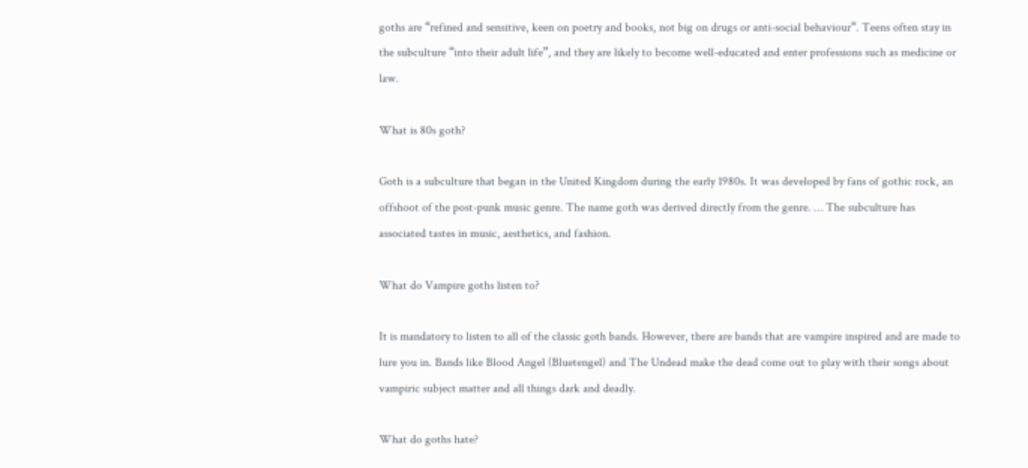goths are “refined and sensitive, keen on poetry and books, not big on drugs or anti-social behaviour“. Teens often stay in the subculture “into their adult life”, and they are likely to become well-educated and enter professions such as medicine or law.

What is 80s goth?

Goth is a subculture that began in the United Kingdom during the early 1980s. It was developed by fans of gothic rock, an offshoot of the post-punk music genre. The name goth was derived directly from the genre. … The subculture has associated tastes in music, aesthetics, and fashion.

What do Vampire goths listen to?

It is mandatory to listen to all of the classic goth bands. However, there are bands that are vampire inspired and are made to lure you in. Bands like Blood Angel (Bluetengel) and The Undead make the dead come out to play with their songs about vampiric subject matter and all things dark and deadly.

What do goths hate?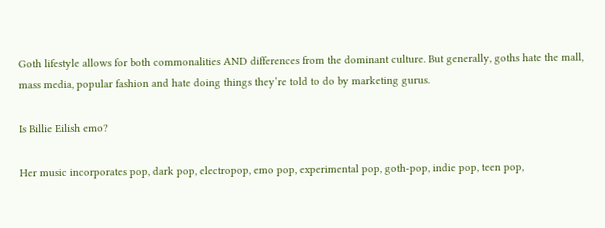Goth lifestyle allows for both commonalities AND differences from the dominant culture. But generally, goths hate the mall, mass media, popular fashion and hate doing things they’re told to do by marketing gurus.

Is Billie Eilish emo?

Her music incorporates pop, dark pop, electropop, emo pop, experimental pop, goth-pop, indie pop, teen pop,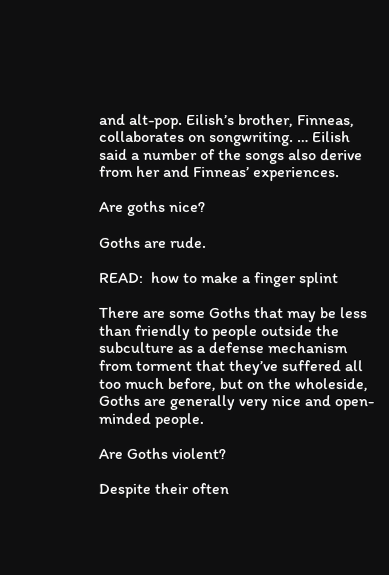and alt-pop. Eilish’s brother, Finneas, collaborates on songwriting. … Eilish said a number of the songs also derive from her and Finneas’ experiences.

Are goths nice?

Goths are rude.

READ:  how to make a finger splint

There are some Goths that may be less than friendly to people outside the subculture as a defense mechanism from torment that they’ve suffered all too much before, but on the wholeside, Goths are generally very nice and open-minded people.

Are Goths violent?

Despite their often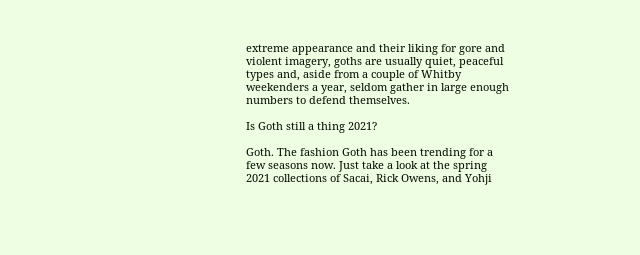extreme appearance and their liking for gore and violent imagery, goths are usually quiet, peaceful types and, aside from a couple of Whitby weekenders a year, seldom gather in large enough numbers to defend themselves.

Is Goth still a thing 2021?

Goth. The fashion Goth has been trending for a few seasons now. Just take a look at the spring 2021 collections of Sacai, Rick Owens, and Yohji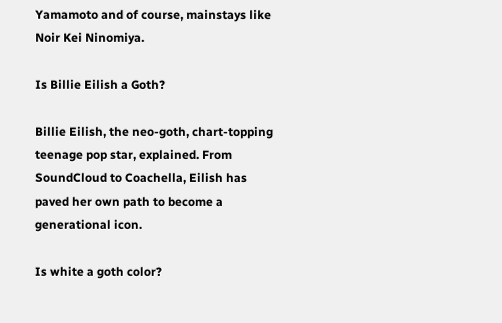Yamamoto and of course, mainstays like Noir Kei Ninomiya.

Is Billie Eilish a Goth?

Billie Eilish, the neo-goth, chart-topping teenage pop star, explained. From SoundCloud to Coachella, Eilish has paved her own path to become a generational icon.

Is white a goth color?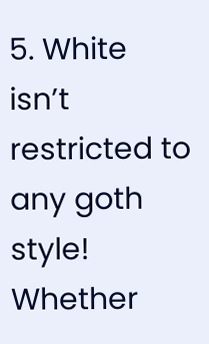5. White isn’t restricted to any goth style! Whether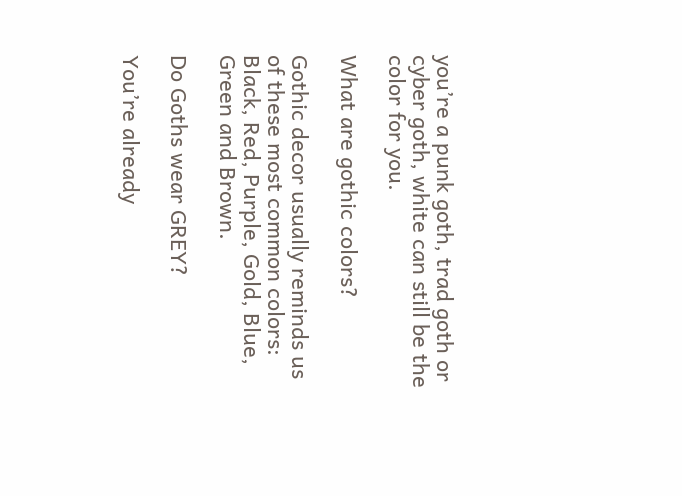you’re a punk goth, trad goth or cyber goth, white can still be the color for you.

What are gothic colors?

Gothic decor usually reminds us of these most common colors: Black, Red, Purple, Gold, Blue, Green and Brown.

Do Goths wear GREY?

You’re already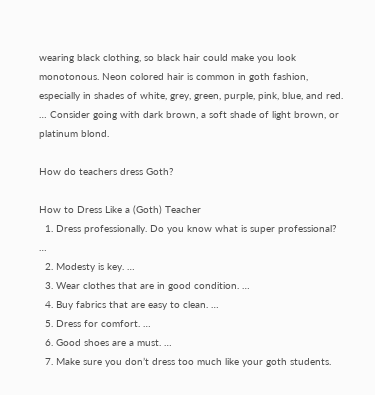wearing black clothing, so black hair could make you look monotonous. Neon colored hair is common in goth fashion, especially in shades of white, grey, green, purple, pink, blue, and red. … Consider going with dark brown, a soft shade of light brown, or platinum blond.

How do teachers dress Goth?

How to Dress Like a (Goth) Teacher
  1. Dress professionally. Do you know what is super professional? …
  2. Modesty is key. …
  3. Wear clothes that are in good condition. …
  4. Buy fabrics that are easy to clean. …
  5. Dress for comfort. …
  6. Good shoes are a must. …
  7. Make sure you don’t dress too much like your goth students.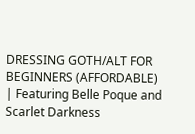DRESSING GOTH/ALT FOR BEGINNERS (AFFORDABLE) | Featuring Belle Poque and Scarlet Darkness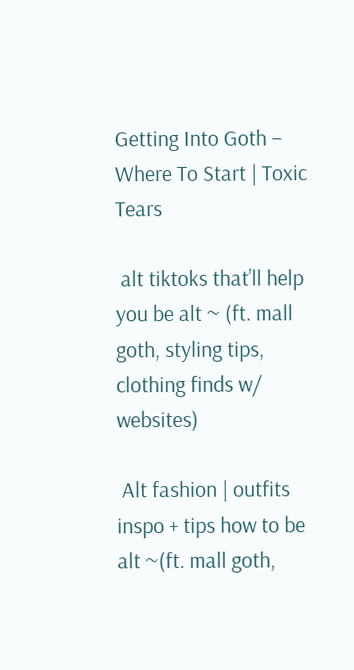Getting Into Goth – Where To Start | Toxic Tears

 alt tiktoks that’ll help you be alt ~ (ft. mall goth, styling tips, clothing finds w/ websites)

 Alt fashion | outfits inspo + tips how to be alt ~(ft. mall goth,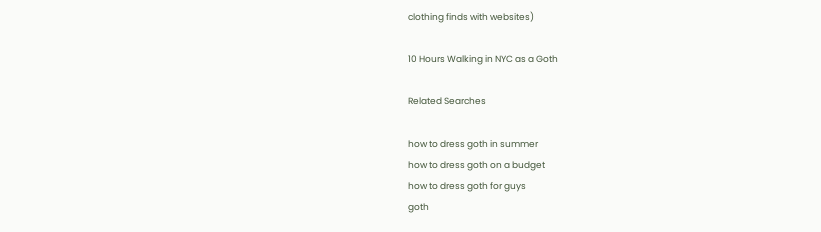clothing finds with websites)

10 Hours Walking in NYC as a Goth

Related Searches

how to dress goth in summer
how to dress goth on a budget
how to dress goth for guys
goth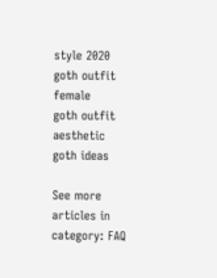style 2020
goth outfit female
goth outfit aesthetic
goth ideas

See more articles in category: FAQ